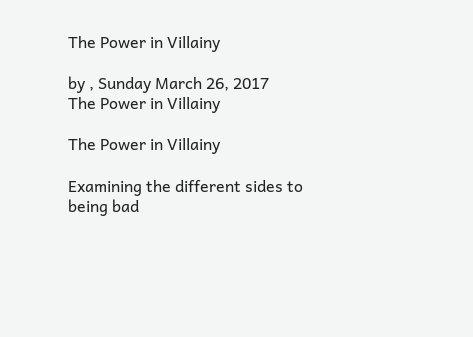The Power in Villainy

by , Sunday March 26, 2017
The Power in Villainy

The Power in Villainy

Examining the different sides to being bad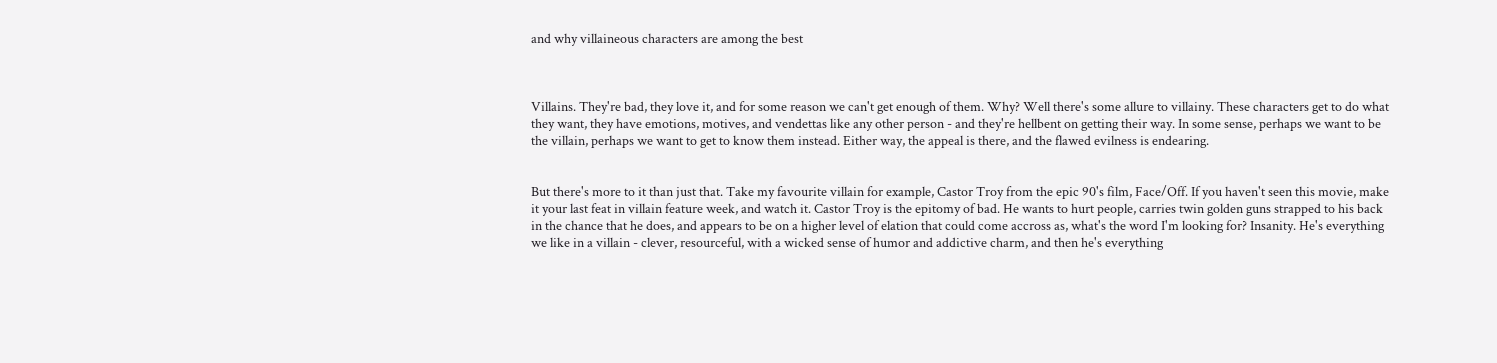and why villaineous characters are among the best



Villains. They're bad, they love it, and for some reason we can't get enough of them. Why? Well there's some allure to villainy. These characters get to do what they want, they have emotions, motives, and vendettas like any other person - and they're hellbent on getting their way. In some sense, perhaps we want to be the villain, perhaps we want to get to know them instead. Either way, the appeal is there, and the flawed evilness is endearing.


But there's more to it than just that. Take my favourite villain for example, Castor Troy from the epic 90's film, Face/Off. If you haven't seen this movie, make it your last feat in villain feature week, and watch it. Castor Troy is the epitomy of bad. He wants to hurt people, carries twin golden guns strapped to his back in the chance that he does, and appears to be on a higher level of elation that could come accross as, what's the word I'm looking for? Insanity. He's everything we like in a villain - clever, resourceful, with a wicked sense of humor and addictive charm, and then he's everything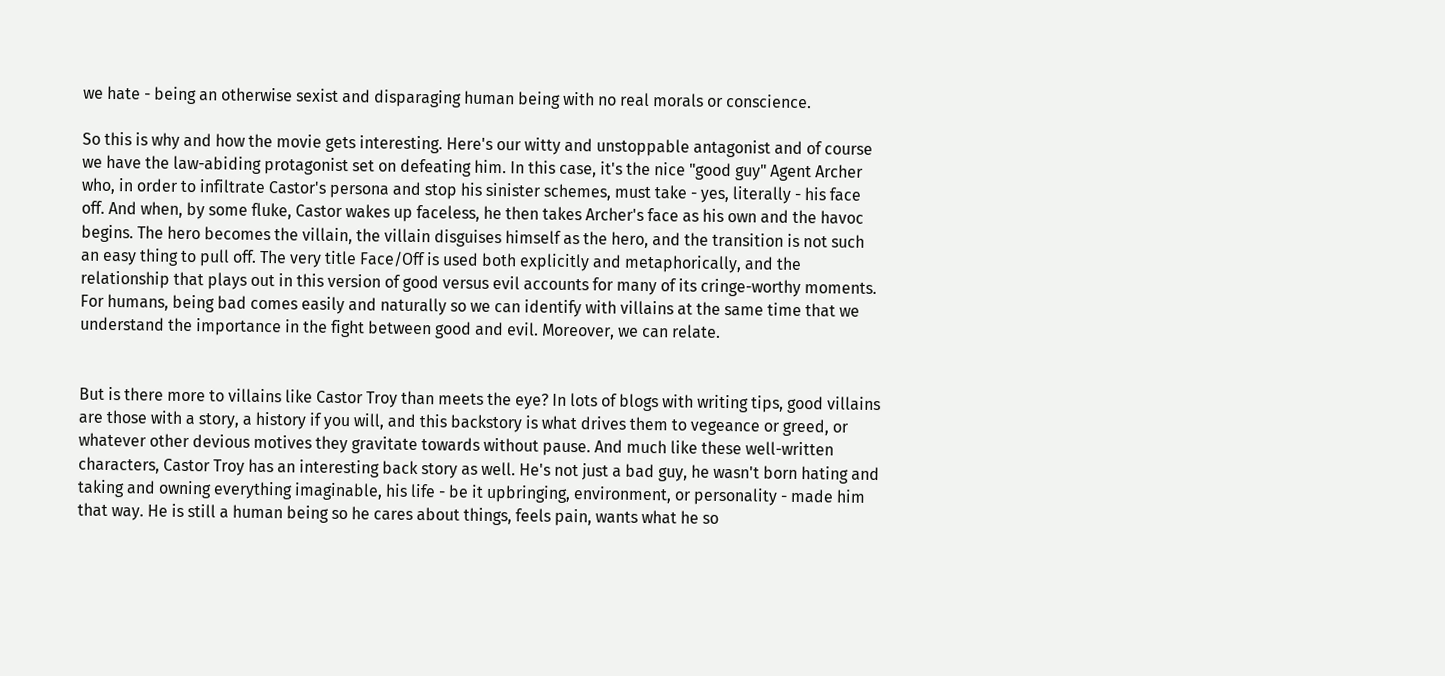we hate - being an otherwise sexist and disparaging human being with no real morals or conscience.

So this is why and how the movie gets interesting. Here's our witty and unstoppable antagonist and of course we have the law-abiding protagonist set on defeating him. In this case, it's the nice "good guy" Agent Archer who, in order to infiltrate Castor's persona and stop his sinister schemes, must take - yes, literally - his face off. And when, by some fluke, Castor wakes up faceless, he then takes Archer's face as his own and the havoc begins. The hero becomes the villain, the villain disguises himself as the hero, and the transition is not such an easy thing to pull off. The very title Face/Off is used both explicitly and metaphorically, and the relationship that plays out in this version of good versus evil accounts for many of its cringe-worthy moments. For humans, being bad comes easily and naturally so we can identify with villains at the same time that we understand the importance in the fight between good and evil. Moreover, we can relate.


But is there more to villains like Castor Troy than meets the eye? In lots of blogs with writing tips, good villains are those with a story, a history if you will, and this backstory is what drives them to vegeance or greed, or whatever other devious motives they gravitate towards without pause. And much like these well-written characters, Castor Troy has an interesting back story as well. He's not just a bad guy, he wasn't born hating and taking and owning everything imaginable, his life - be it upbringing, environment, or personality - made him that way. He is still a human being so he cares about things, feels pain, wants what he so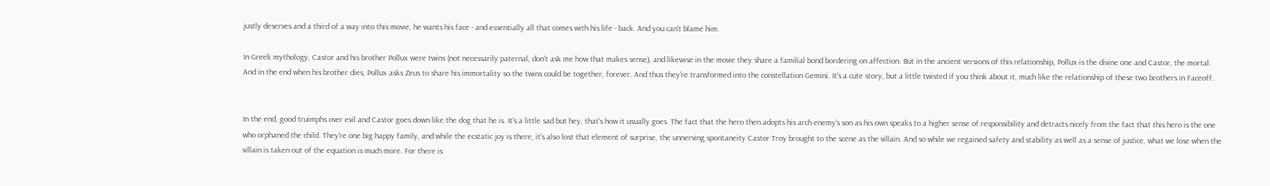justly deserves and a third of a way into this movie, he wants his face - and essentially all that comes with his life - back. And you can't blame him.

In Greek mythology, Castor and his brother Pollux were twins (not necessarily paternal, don't ask me how that makes sense), and likewise in the movie they share a familial bond bordering on affection. But in the ancient versions of this relationship, Pollux is the divine one and Castor, the mortal. And in the end when his brother dies, Pollux asks Zeus to share his immortality so the twins could be together, forever. And thus they're transformed into the constellation Gemini. It's a cute story, but a little twisted if you think about it, much like the relationship of these two brothers in Faceoff.


In the end, good truimphs over evil and Castor goes down like the dog that he is. It's a little sad but hey, that's how it usually goes. The fact that the hero then adopts his arch enemy's son as his own speaks to a higher sense of responsibility and detracts nicely from the fact that this hero is the one who orphaned the child. They're one big happy family, and while the ecstatic joy is there, it's also lost that element of surprise, the unnerving spontaneity Castor Troy brought to the scene as the villain. And so while we regained safety and stability as well as a sense of justice, what we lose when the villain is taken out of the equation is much more. For there is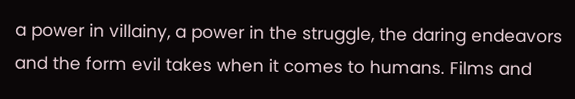a power in villainy, a power in the struggle, the daring endeavors and the form evil takes when it comes to humans. Films and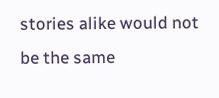stories alike would not be the same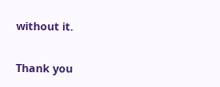without it.


Thank you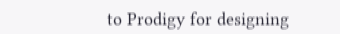to Prodigy for designing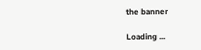the banner

Loading ...